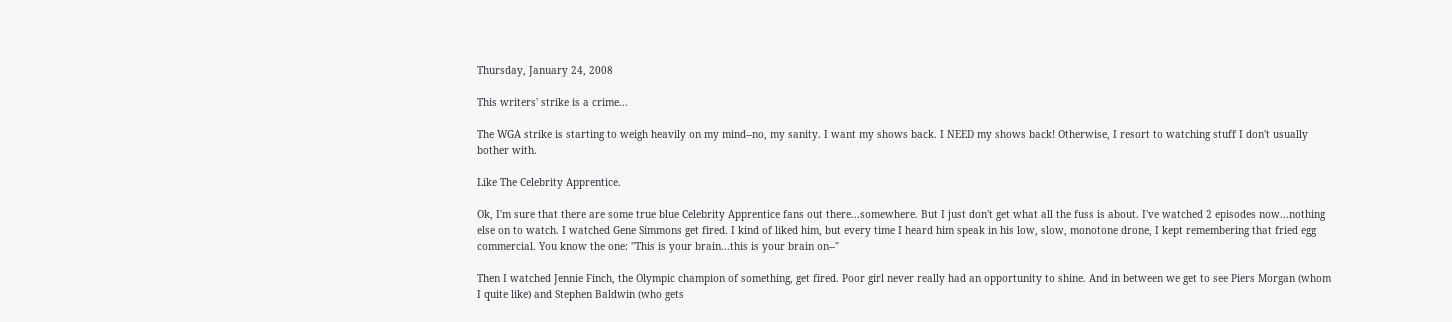Thursday, January 24, 2008

This writers' strike is a crime...

The WGA strike is starting to weigh heavily on my mind--no, my sanity. I want my shows back. I NEED my shows back! Otherwise, I resort to watching stuff I don't usually bother with.

Like The Celebrity Apprentice.

Ok, I'm sure that there are some true blue Celebrity Apprentice fans out there...somewhere. But I just don't get what all the fuss is about. I've watched 2 episodes now...nothing else on to watch. I watched Gene Simmons get fired. I kind of liked him, but every time I heard him speak in his low, slow, monotone drone, I kept remembering that fried egg commercial. You know the one: "This is your brain...this is your brain on--"

Then I watched Jennie Finch, the Olympic champion of something, get fired. Poor girl never really had an opportunity to shine. And in between we get to see Piers Morgan (whom I quite like) and Stephen Baldwin (who gets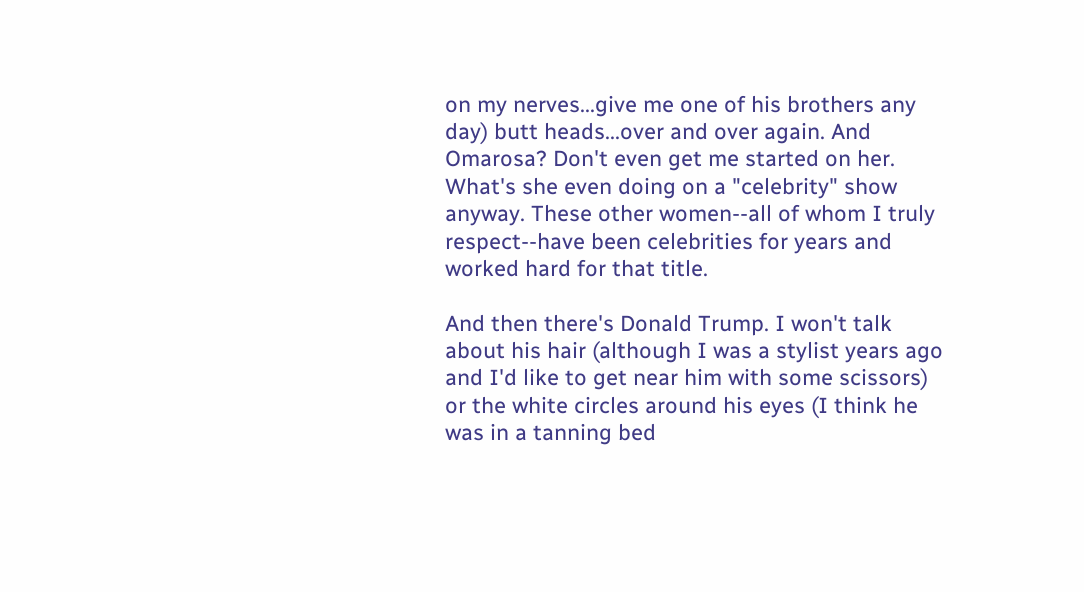on my nerves...give me one of his brothers any day) butt heads...over and over again. And Omarosa? Don't even get me started on her. What's she even doing on a "celebrity" show anyway. These other women--all of whom I truly respect--have been celebrities for years and worked hard for that title.

And then there's Donald Trump. I won't talk about his hair (although I was a stylist years ago and I'd like to get near him with some scissors) or the white circles around his eyes (I think he was in a tanning bed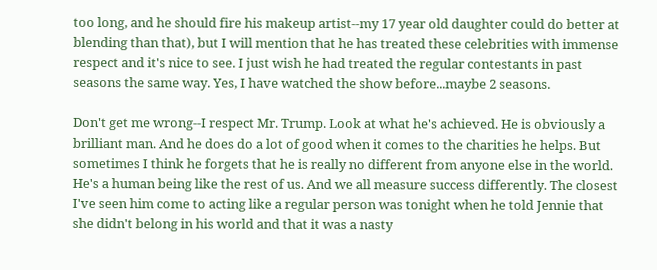too long, and he should fire his makeup artist--my 17 year old daughter could do better at blending than that), but I will mention that he has treated these celebrities with immense respect and it's nice to see. I just wish he had treated the regular contestants in past seasons the same way. Yes, I have watched the show before...maybe 2 seasons.

Don't get me wrong--I respect Mr. Trump. Look at what he's achieved. He is obviously a brilliant man. And he does do a lot of good when it comes to the charities he helps. But sometimes I think he forgets that he is really no different from anyone else in the world. He's a human being like the rest of us. And we all measure success differently. The closest I've seen him come to acting like a regular person was tonight when he told Jennie that she didn't belong in his world and that it was a nasty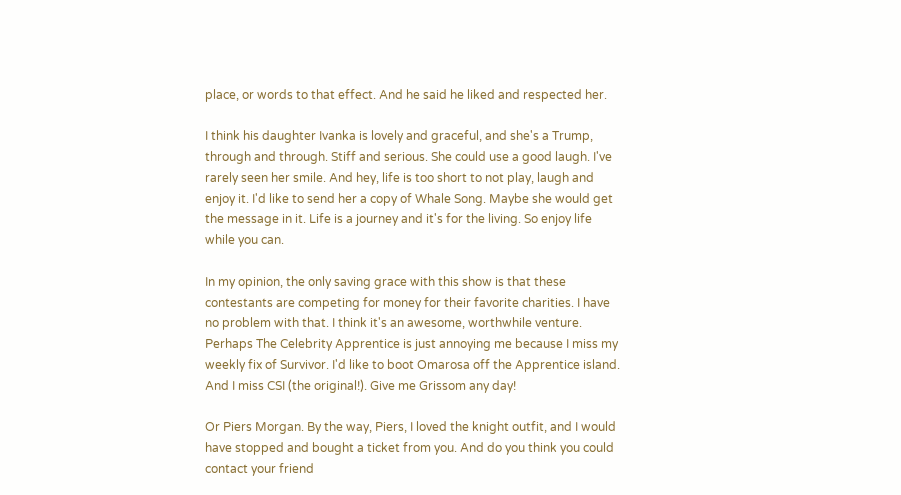place, or words to that effect. And he said he liked and respected her.

I think his daughter Ivanka is lovely and graceful, and she's a Trump, through and through. Stiff and serious. She could use a good laugh. I've rarely seen her smile. And hey, life is too short to not play, laugh and enjoy it. I'd like to send her a copy of Whale Song. Maybe she would get the message in it. Life is a journey and it's for the living. So enjoy life while you can.

In my opinion, the only saving grace with this show is that these contestants are competing for money for their favorite charities. I have no problem with that. I think it's an awesome, worthwhile venture. Perhaps The Celebrity Apprentice is just annoying me because I miss my weekly fix of Survivor. I'd like to boot Omarosa off the Apprentice island. And I miss CSI (the original!). Give me Grissom any day!

Or Piers Morgan. By the way, Piers, I loved the knight outfit, and I would have stopped and bought a ticket from you. And do you think you could contact your friend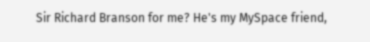Sir Richard Branson for me? He's my MySpace friend,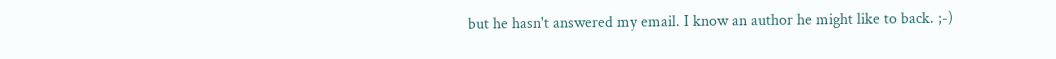but he hasn't answered my email. I know an author he might like to back. ;-)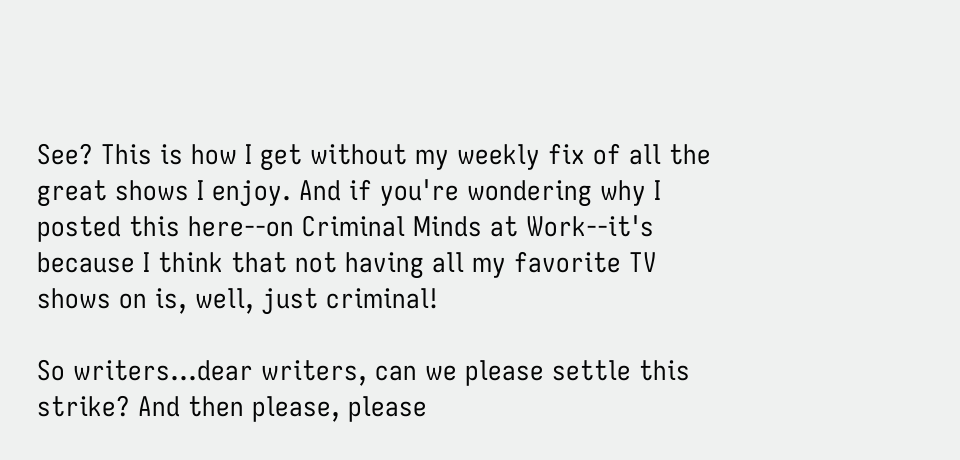See? This is how I get without my weekly fix of all the great shows I enjoy. And if you're wondering why I posted this here--on Criminal Minds at Work--it's because I think that not having all my favorite TV shows on is, well, just criminal!

So writers...dear writers, can we please settle this strike? And then please, please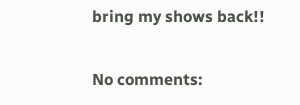bring my shows back!!

No comments: